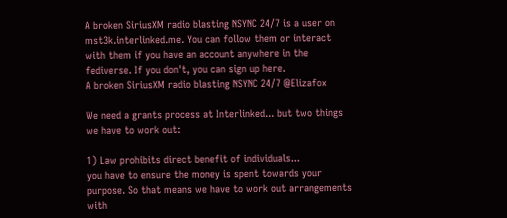A broken SiriusXM radio blasting NSYNC 24/7 is a user on mst3k.interlinked.me. You can follow them or interact with them if you have an account anywhere in the fediverse. If you don't, you can sign up here.
A broken SiriusXM radio blasting NSYNC 24/7 @Elizafox

We need a grants process at Interlinked... but two things we have to work out:

1) Law prohibits direct benefit of individuals...
you have to ensure the money is spent towards your purpose. So that means we have to work out arrangements with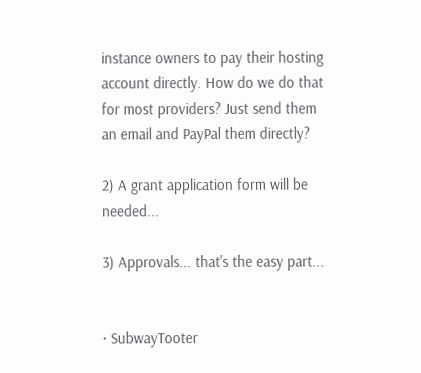instance owners to pay their hosting account directly. How do we do that for most providers? Just send them an email and PayPal them directly?

2) A grant application form will be needed...

3) Approvals... that's the easy part...


· SubwayTooter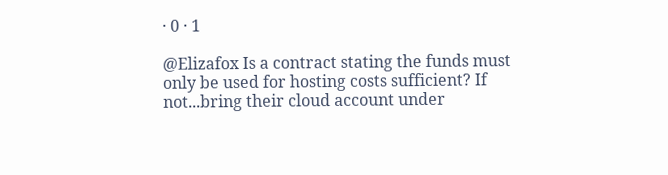· 0 · 1

@Elizafox Is a contract stating the funds must only be used for hosting costs sufficient? If not...bring their cloud account under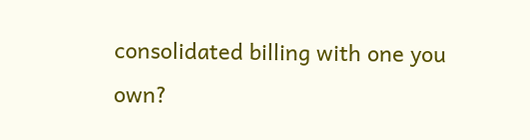consolidated billing with one you own?